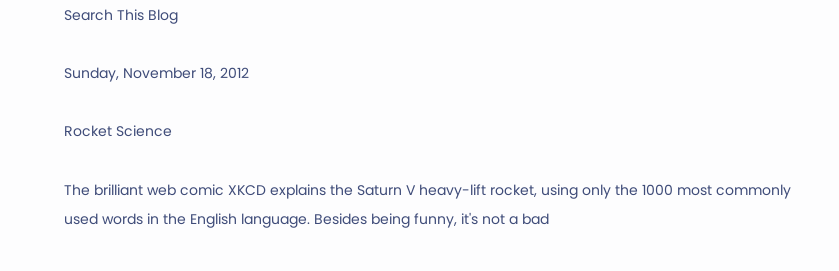Search This Blog

Sunday, November 18, 2012

Rocket Science

The brilliant web comic XKCD explains the Saturn V heavy-lift rocket, using only the 1000 most commonly used words in the English language. Besides being funny, it's not a bad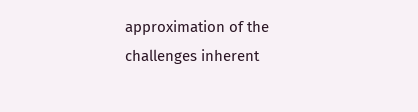approximation of the challenges inherent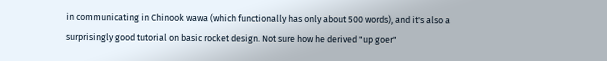in communicating in Chinook wawa (which functionally has only about 500 words), and it's also a surprisingly good tutorial on basic rocket design. Not sure how he derived "up goer"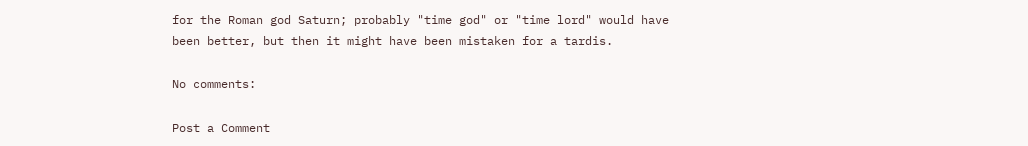for the Roman god Saturn; probably "time god" or "time lord" would have been better, but then it might have been mistaken for a tardis.

No comments:

Post a Comment